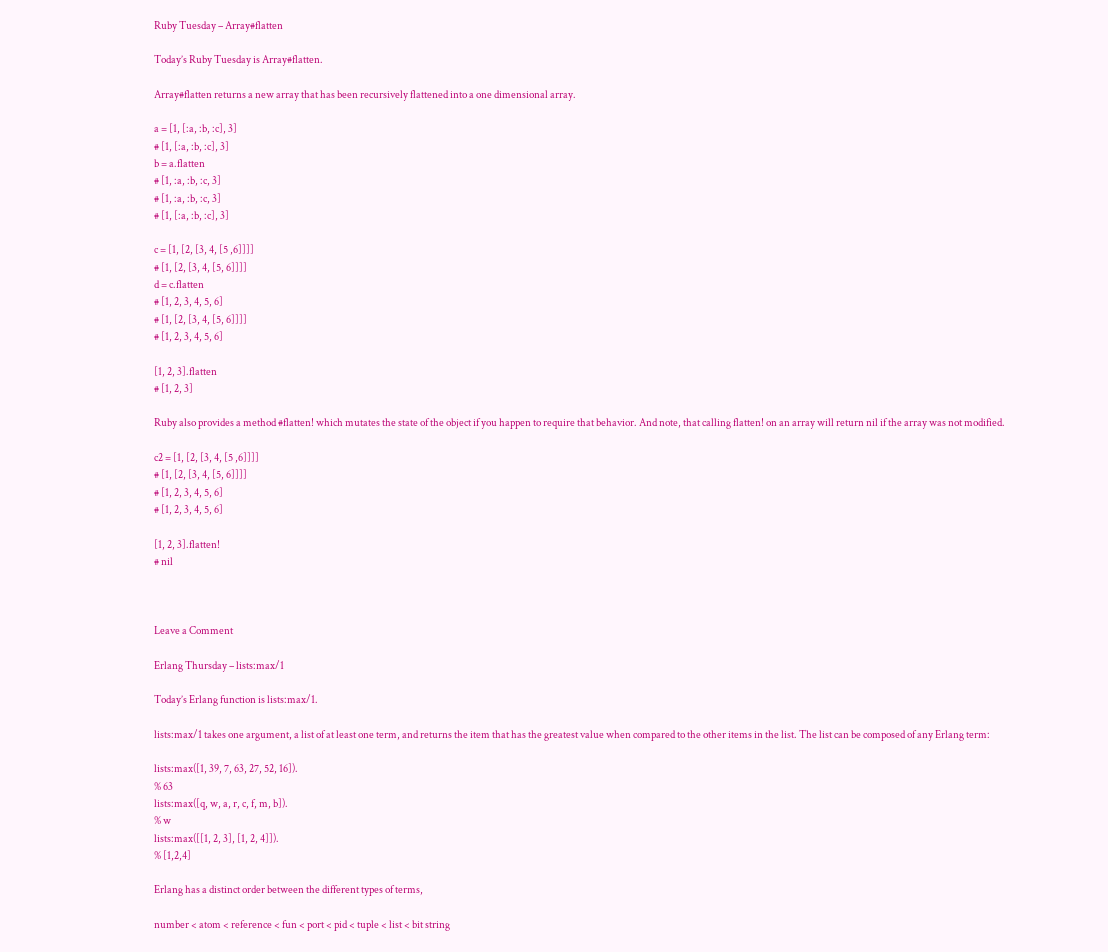Ruby Tuesday – Array#flatten

Today’s Ruby Tuesday is Array#flatten.

Array#flatten returns a new array that has been recursively flattened into a one dimensional array.

a = [1, [:a, :b, :c], 3]
# [1, [:a, :b, :c], 3]
b = a.flatten
# [1, :a, :b, :c, 3]
# [1, :a, :b, :c, 3]
# [1, [:a, :b, :c], 3]

c = [1, [2, [3, 4, [5 ,6]]]]
# [1, [2, [3, 4, [5, 6]]]]
d = c.flatten
# [1, 2, 3, 4, 5, 6]
# [1, [2, [3, 4, [5, 6]]]]
# [1, 2, 3, 4, 5, 6]

[1, 2, 3].flatten
# [1, 2, 3]

Ruby also provides a method #flatten! which mutates the state of the object if you happen to require that behavior. And note, that calling flatten! on an array will return nil if the array was not modified.

c2 = [1, [2, [3, 4, [5 ,6]]]]
# [1, [2, [3, 4, [5, 6]]]]
# [1, 2, 3, 4, 5, 6]
# [1, 2, 3, 4, 5, 6]

[1, 2, 3].flatten!
# nil



Leave a Comment

Erlang Thursday – lists:max/1

Today’s Erlang function is lists:max/1.

lists:max/1 takes one argument, a list of at least one term, and returns the item that has the greatest value when compared to the other items in the list. The list can be composed of any Erlang term:

lists:max([1, 39, 7, 63, 27, 52, 16]).
% 63
lists:max([q, w, a, r, c, f, m, b]).
% w
lists:max([[1, 2, 3], [1, 2, 4]]).
% [1,2,4]

Erlang has a distinct order between the different types of terms,

number < atom < reference < fun < port < pid < tuple < list < bit string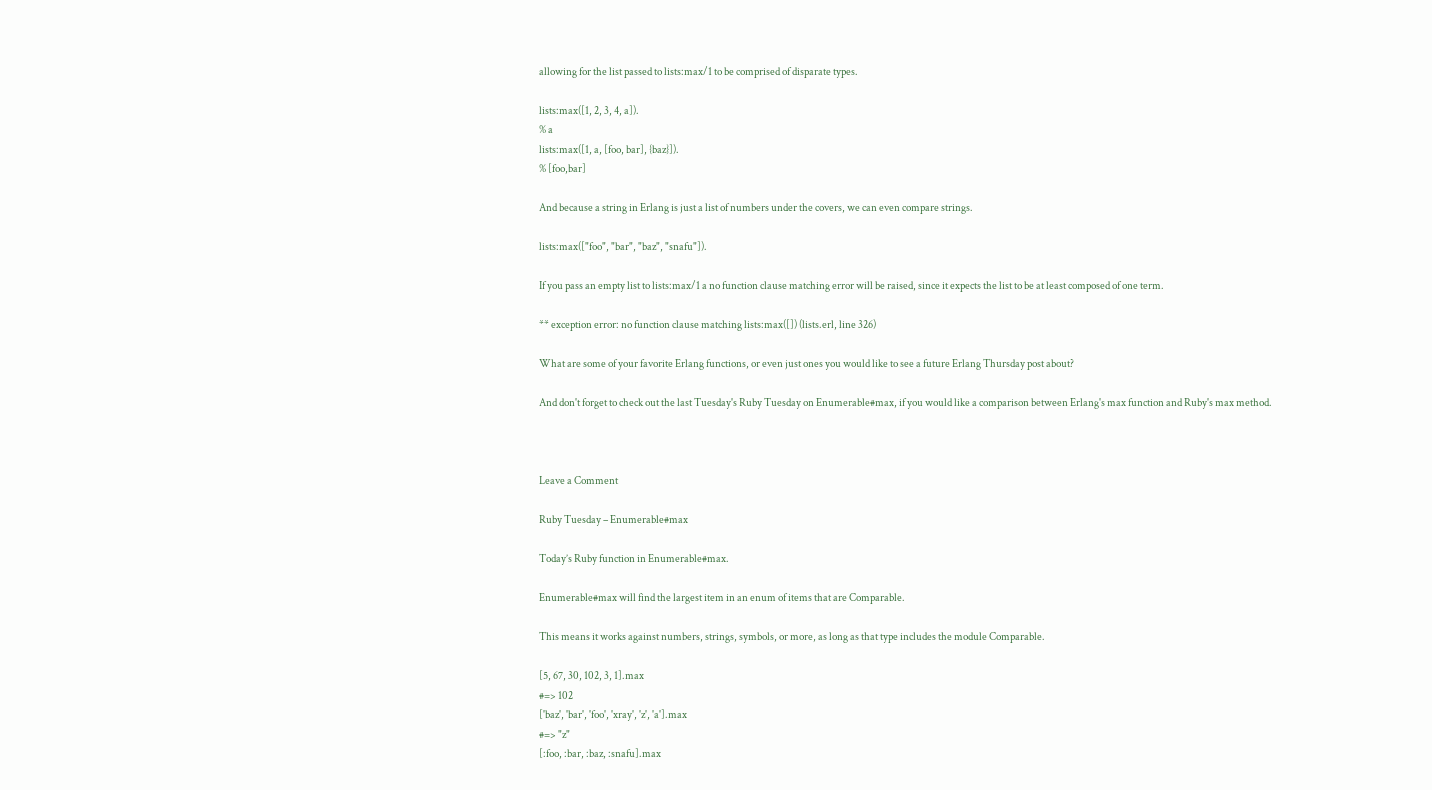allowing for the list passed to lists:max/1 to be comprised of disparate types.

lists:max([1, 2, 3, 4, a]).
% a
lists:max([1, a, [foo, bar], {baz}]).
% [foo,bar]

And because a string in Erlang is just a list of numbers under the covers, we can even compare strings.

lists:max(["foo", "bar", "baz", "snafu"]).

If you pass an empty list to lists:max/1 a no function clause matching error will be raised, since it expects the list to be at least composed of one term.

** exception error: no function clause matching lists:max([]) (lists.erl, line 326)

What are some of your favorite Erlang functions, or even just ones you would like to see a future Erlang Thursday post about?

And don't forget to check out the last Tuesday's Ruby Tuesday on Enumerable#max, if you would like a comparison between Erlang's max function and Ruby's max method.



Leave a Comment

Ruby Tuesday – Enumerable#max

Today’s Ruby function in Enumerable#max.

Enumerable#max will find the largest item in an enum of items that are Comparable.

This means it works against numbers, strings, symbols, or more, as long as that type includes the module Comparable.

[5, 67, 30, 102, 3, 1].max
#=> 102
['baz', 'bar', 'foo', 'xray', 'z', 'a'].max
#=> "z"
[:foo, :bar, :baz, :snafu].max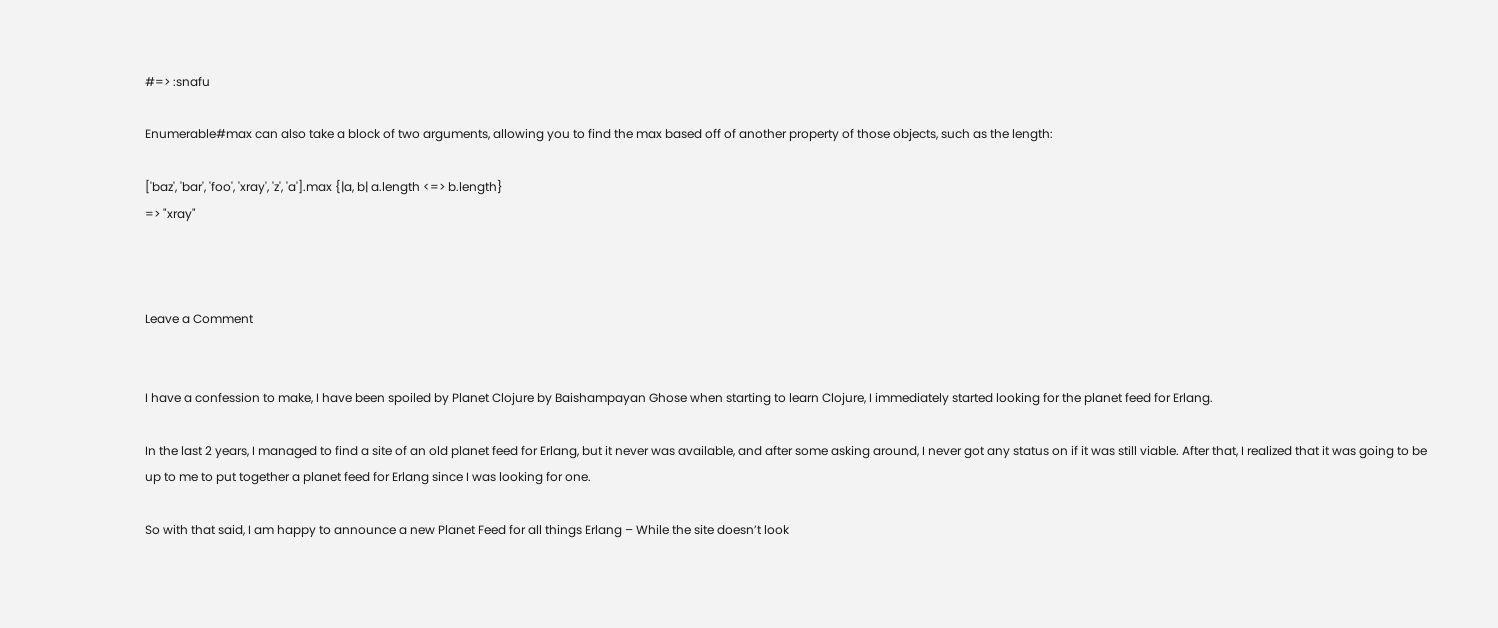#=> :snafu

Enumerable#max can also take a block of two arguments, allowing you to find the max based off of another property of those objects, such as the length:

['baz', 'bar', 'foo', 'xray', 'z', 'a'].max {|a, b| a.length <=> b.length}
=> "xray"



Leave a Comment


I have a confession to make, I have been spoiled by Planet Clojure by Baishampayan Ghose when starting to learn Clojure, I immediately started looking for the planet feed for Erlang.

In the last 2 years, I managed to find a site of an old planet feed for Erlang, but it never was available, and after some asking around, I never got any status on if it was still viable. After that, I realized that it was going to be up to me to put together a planet feed for Erlang since I was looking for one.

So with that said, I am happy to announce a new Planet Feed for all things Erlang – While the site doesn’t look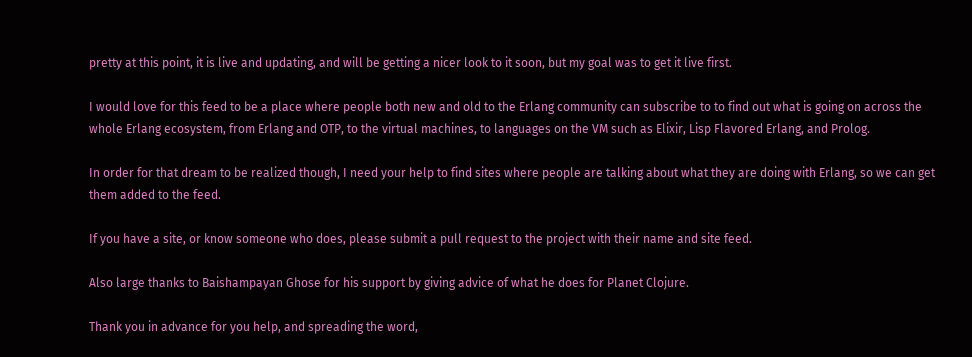pretty at this point, it is live and updating, and will be getting a nicer look to it soon, but my goal was to get it live first.

I would love for this feed to be a place where people both new and old to the Erlang community can subscribe to to find out what is going on across the whole Erlang ecosystem, from Erlang and OTP, to the virtual machines, to languages on the VM such as Elixir, Lisp Flavored Erlang, and Prolog.

In order for that dream to be realized though, I need your help to find sites where people are talking about what they are doing with Erlang, so we can get them added to the feed.

If you have a site, or know someone who does, please submit a pull request to the project with their name and site feed.

Also large thanks to Baishampayan Ghose for his support by giving advice of what he does for Planet Clojure.

Thank you in advance for you help, and spreading the word,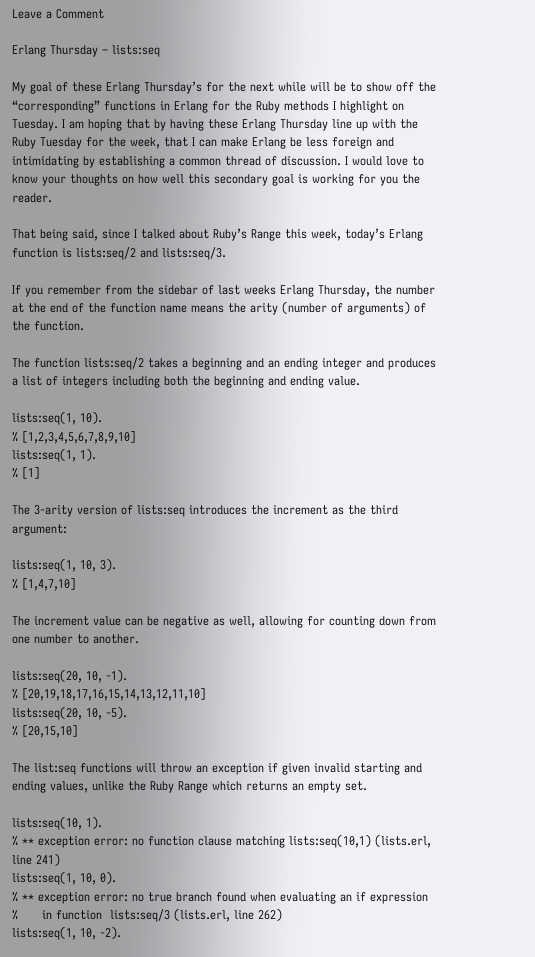Leave a Comment

Erlang Thursday – lists:seq

My goal of these Erlang Thursday’s for the next while will be to show off the “corresponding” functions in Erlang for the Ruby methods I highlight on Tuesday. I am hoping that by having these Erlang Thursday line up with the Ruby Tuesday for the week, that I can make Erlang be less foreign and intimidating by establishing a common thread of discussion. I would love to know your thoughts on how well this secondary goal is working for you the reader.

That being said, since I talked about Ruby’s Range this week, today’s Erlang function is lists:seq/2 and lists:seq/3.

If you remember from the sidebar of last weeks Erlang Thursday, the number at the end of the function name means the arity (number of arguments) of the function.

The function lists:seq/2 takes a beginning and an ending integer and produces a list of integers including both the beginning and ending value.

lists:seq(1, 10).
% [1,2,3,4,5,6,7,8,9,10]
lists:seq(1, 1).
% [1]

The 3-arity version of lists:seq introduces the increment as the third argument:

lists:seq(1, 10, 3).
% [1,4,7,10]

The increment value can be negative as well, allowing for counting down from one number to another.

lists:seq(20, 10, -1).
% [20,19,18,17,16,15,14,13,12,11,10]
lists:seq(20, 10, -5).
% [20,15,10]

The list:seq functions will throw an exception if given invalid starting and ending values, unlike the Ruby Range which returns an empty set.

lists:seq(10, 1).
% ** exception error: no function clause matching lists:seq(10,1) (lists.erl, line 241)
lists:seq(1, 10, 0).
% ** exception error: no true branch found when evaluating an if expression
%      in function  lists:seq/3 (lists.erl, line 262)
lists:seq(1, 10, -2).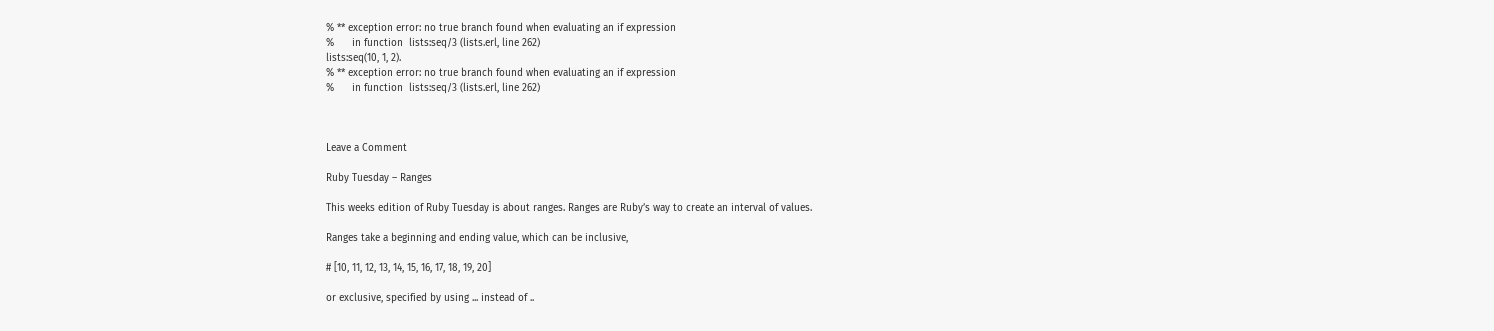% ** exception error: no true branch found when evaluating an if expression
%      in function  lists:seq/3 (lists.erl, line 262)
lists:seq(10, 1, 2).
% ** exception error: no true branch found when evaluating an if expression
%      in function  lists:seq/3 (lists.erl, line 262)



Leave a Comment

Ruby Tuesday – Ranges

This weeks edition of Ruby Tuesday is about ranges. Ranges are Ruby’s way to create an interval of values.

Ranges take a beginning and ending value, which can be inclusive,

# [10, 11, 12, 13, 14, 15, 16, 17, 18, 19, 20]

or exclusive, specified by using ... instead of ..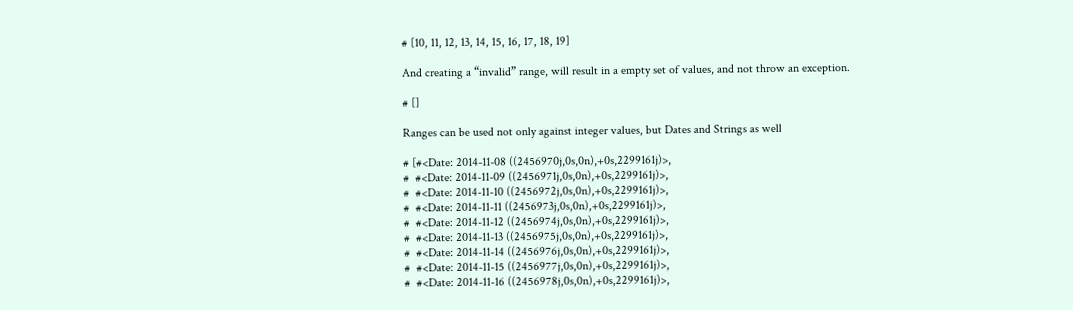# [10, 11, 12, 13, 14, 15, 16, 17, 18, 19]

And creating a “invalid” range, will result in a empty set of values, and not throw an exception.

# []

Ranges can be used not only against integer values, but Dates and Strings as well

# [#<Date: 2014-11-08 ((2456970j,0s,0n),+0s,2299161j)>,
#  #<Date: 2014-11-09 ((2456971j,0s,0n),+0s,2299161j)>,
#  #<Date: 2014-11-10 ((2456972j,0s,0n),+0s,2299161j)>,
#  #<Date: 2014-11-11 ((2456973j,0s,0n),+0s,2299161j)>,
#  #<Date: 2014-11-12 ((2456974j,0s,0n),+0s,2299161j)>,
#  #<Date: 2014-11-13 ((2456975j,0s,0n),+0s,2299161j)>,
#  #<Date: 2014-11-14 ((2456976j,0s,0n),+0s,2299161j)>,
#  #<Date: 2014-11-15 ((2456977j,0s,0n),+0s,2299161j)>,
#  #<Date: 2014-11-16 ((2456978j,0s,0n),+0s,2299161j)>,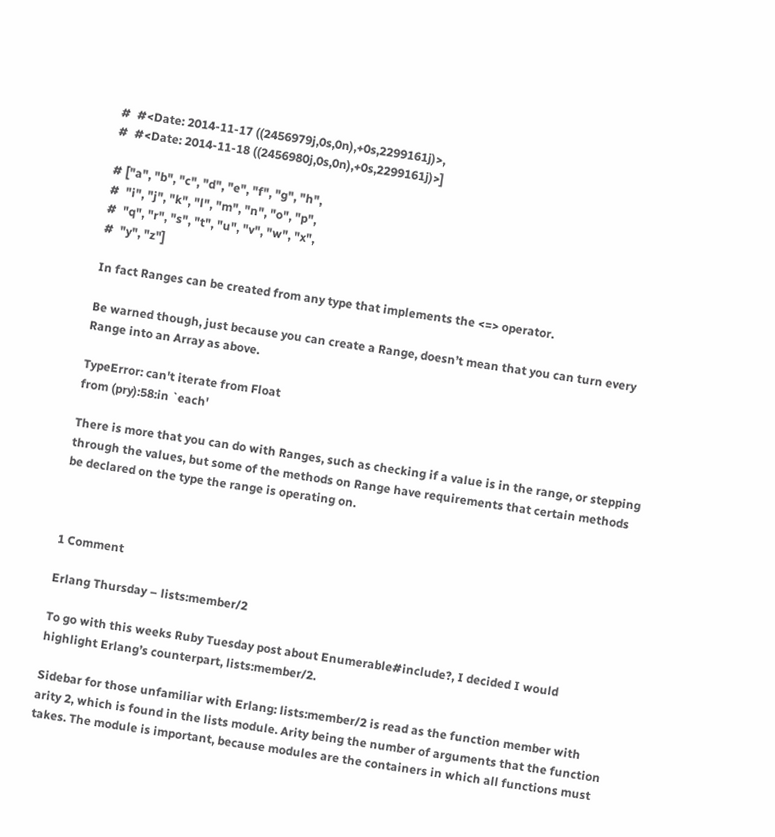#  #<Date: 2014-11-17 ((2456979j,0s,0n),+0s,2299161j)>,
#  #<Date: 2014-11-18 ((2456980j,0s,0n),+0s,2299161j)>]

# ["a", "b", "c", "d", "e", "f", "g", "h",
#  "i", "j", "k", "l", "m", "n", "o", "p",
#  "q", "r", "s", "t", "u", "v", "w", "x",
#  "y", "z"]

In fact Ranges can be created from any type that implements the <=> operator.

Be warned though, just because you can create a Range, doesn’t mean that you can turn every Range into an Array as above.

TypeError: can't iterate from Float
from (pry):58:in `each'

There is more that you can do with Ranges, such as checking if a value is in the range, or stepping through the values, but some of the methods on Range have requirements that certain methods be declared on the type the range is operating on.



1 Comment

Erlang Thursday – lists:member/2

To go with this weeks Ruby Tuesday post about Enumerable#include?, I decided I would highlight Erlang’s counterpart, lists:member/2.

Sidebar for those unfamiliar with Erlang: lists:member/2 is read as the function member with arity 2, which is found in the lists module. Arity being the number of arguments that the function takes. The module is important, because modules are the containers in which all functions must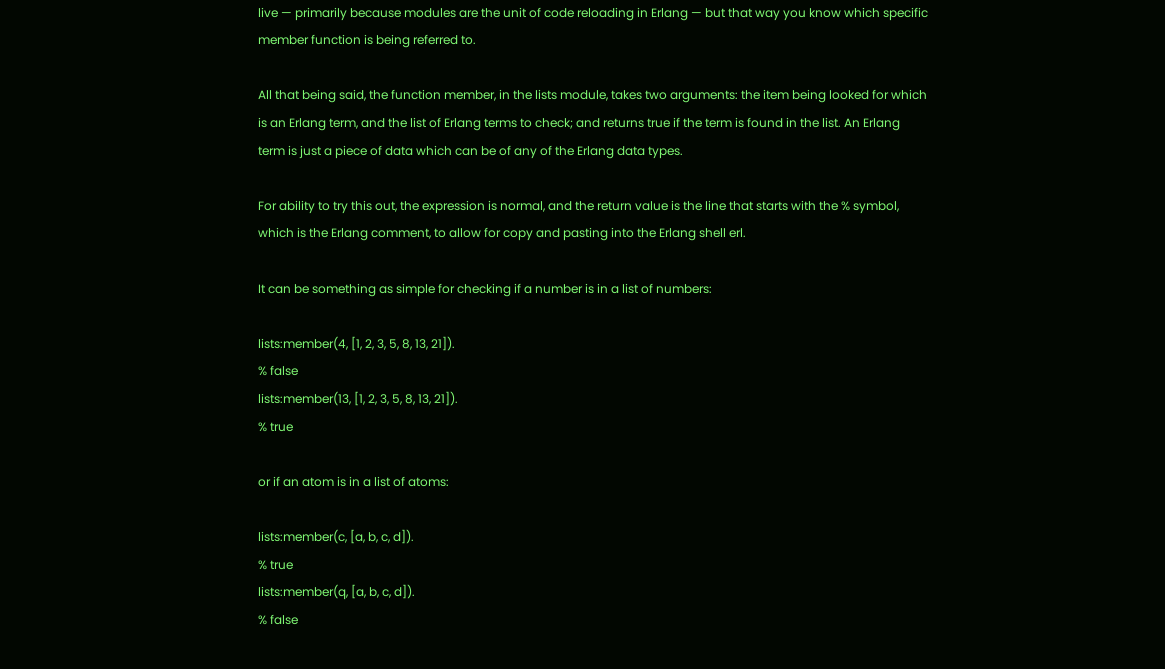live — primarily because modules are the unit of code reloading in Erlang — but that way you know which specific member function is being referred to.

All that being said, the function member, in the lists module, takes two arguments: the item being looked for which is an Erlang term, and the list of Erlang terms to check; and returns true if the term is found in the list. An Erlang term is just a piece of data which can be of any of the Erlang data types.

For ability to try this out, the expression is normal, and the return value is the line that starts with the % symbol, which is the Erlang comment, to allow for copy and pasting into the Erlang shell erl.

It can be something as simple for checking if a number is in a list of numbers:

lists:member(4, [1, 2, 3, 5, 8, 13, 21]).
% false
lists:member(13, [1, 2, 3, 5, 8, 13, 21]).
% true

or if an atom is in a list of atoms:

lists:member(c, [a, b, c, d]).
% true
lists:member(q, [a, b, c, d]).
% false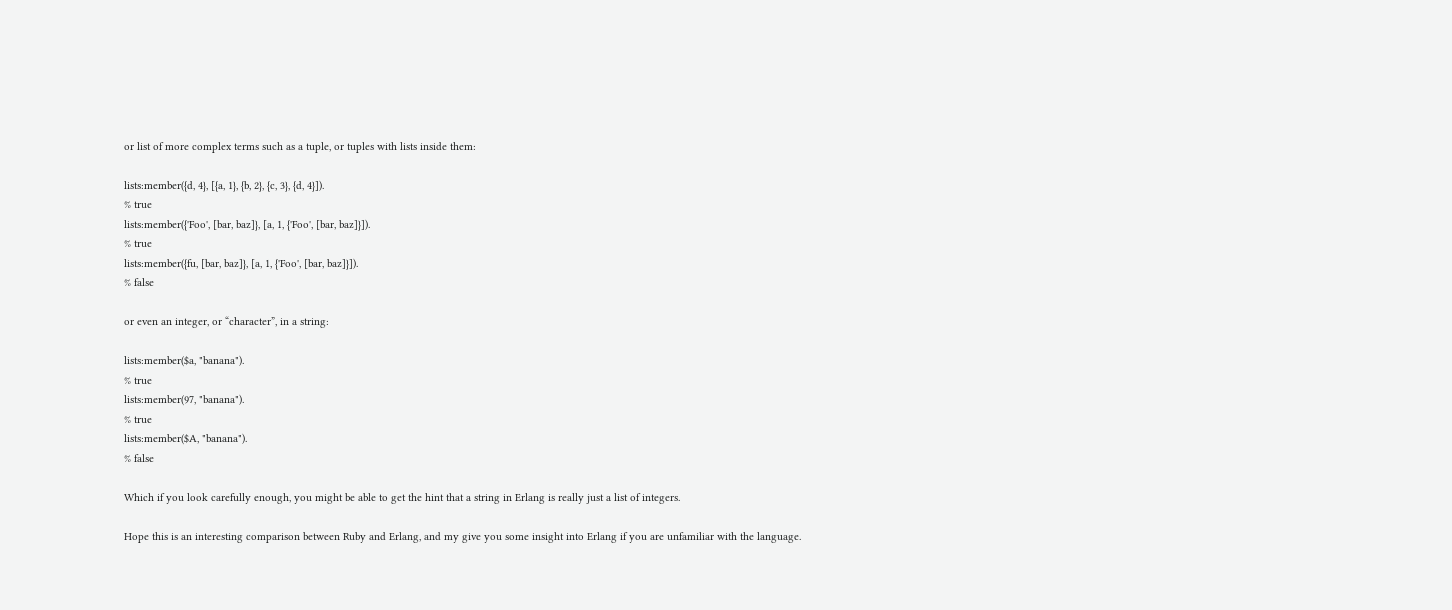or list of more complex terms such as a tuple, or tuples with lists inside them:

lists:member({d, 4}, [{a, 1}, {b, 2}, {c, 3}, {d, 4}]).
% true
lists:member({'Foo', [bar, baz]}, [a, 1, {'Foo', [bar, baz]}]).
% true
lists:member({fu, [bar, baz]}, [a, 1, {'Foo', [bar, baz]}]).
% false

or even an integer, or “character”, in a string:

lists:member($a, "banana").
% true
lists:member(97, "banana").
% true
lists:member($A, "banana").
% false

Which if you look carefully enough, you might be able to get the hint that a string in Erlang is really just a list of integers.

Hope this is an interesting comparison between Ruby and Erlang, and my give you some insight into Erlang if you are unfamiliar with the language.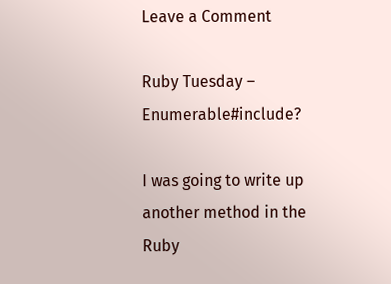Leave a Comment

Ruby Tuesday – Enumerable#include?

I was going to write up another method in the Ruby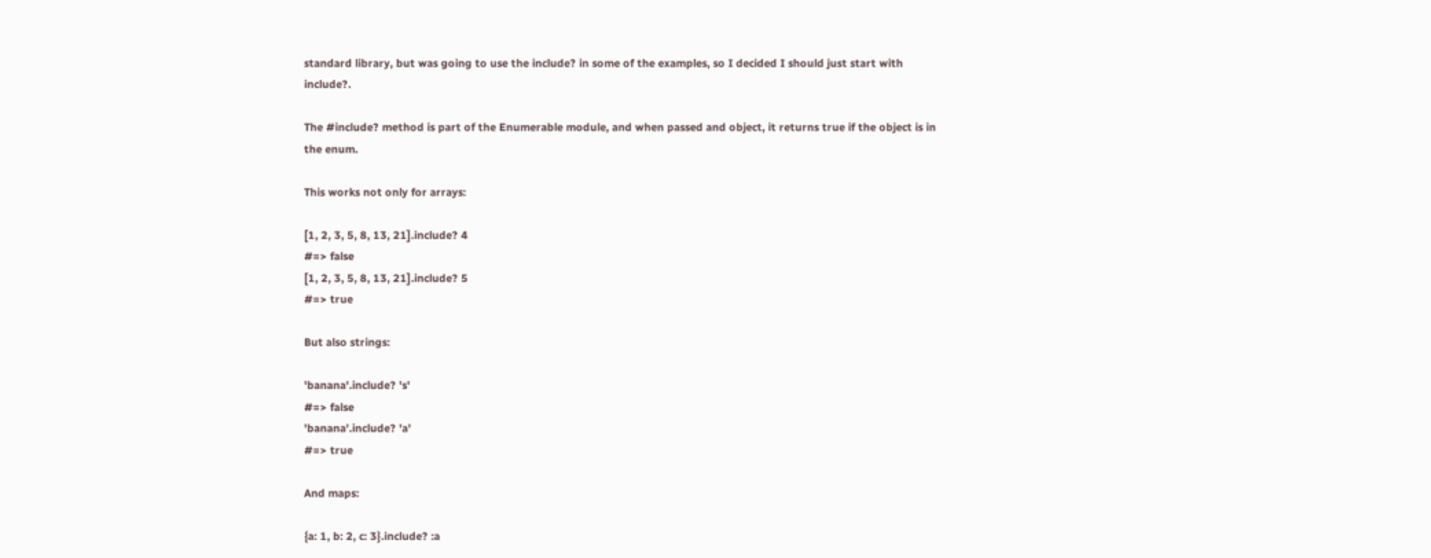standard library, but was going to use the include? in some of the examples, so I decided I should just start with include?.

The #include? method is part of the Enumerable module, and when passed and object, it returns true if the object is in the enum.

This works not only for arrays:

[1, 2, 3, 5, 8, 13, 21].include? 4
#=> false
[1, 2, 3, 5, 8, 13, 21].include? 5
#=> true

But also strings:

'banana'.include? 's'
#=> false
'banana'.include? 'a'
#=> true

And maps:

{a: 1, b: 2, c: 3}.include? :a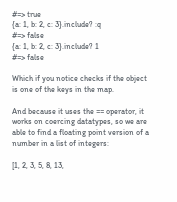#=> true
{a: 1, b: 2, c: 3}.include? :q
#=> false
{a: 1, b: 2, c: 3}.include? 1
#=> false

Which if you notice checks if the object is one of the keys in the map.

And because it uses the == operator, it works on coercing datatypes, so we are able to find a floating point version of a number in a list of integers:

[1, 2, 3, 5, 8, 13,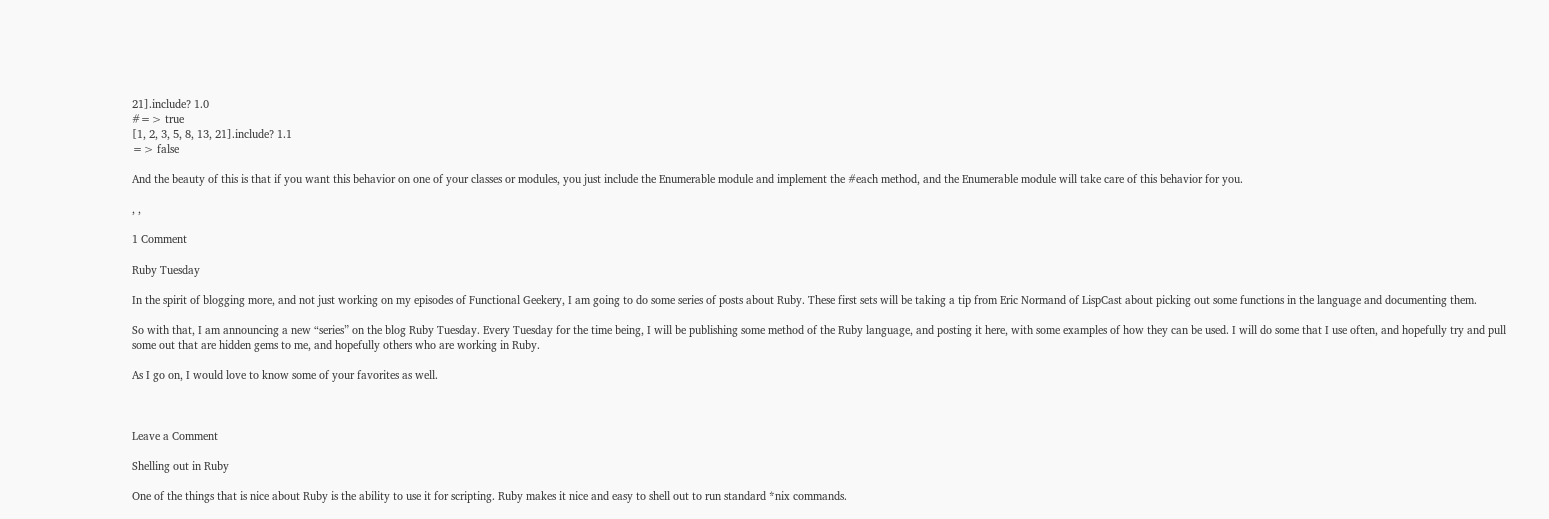21].include? 1.0
#=> true
[1, 2, 3, 5, 8, 13, 21].include? 1.1
=> false

And the beauty of this is that if you want this behavior on one of your classes or modules, you just include the Enumerable module and implement the #each method, and the Enumerable module will take care of this behavior for you.

, ,

1 Comment

Ruby Tuesday

In the spirit of blogging more, and not just working on my episodes of Functional Geekery, I am going to do some series of posts about Ruby. These first sets will be taking a tip from Eric Normand of LispCast about picking out some functions in the language and documenting them.

So with that, I am announcing a new “series” on the blog Ruby Tuesday. Every Tuesday for the time being, I will be publishing some method of the Ruby language, and posting it here, with some examples of how they can be used. I will do some that I use often, and hopefully try and pull some out that are hidden gems to me, and hopefully others who are working in Ruby.

As I go on, I would love to know some of your favorites as well.



Leave a Comment

Shelling out in Ruby

One of the things that is nice about Ruby is the ability to use it for scripting. Ruby makes it nice and easy to shell out to run standard *nix commands.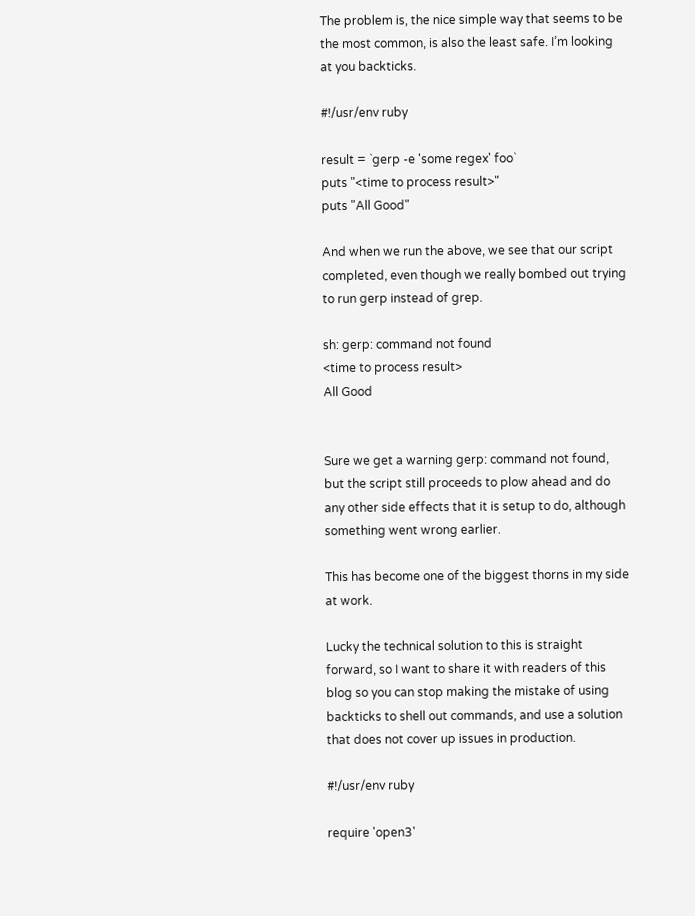The problem is, the nice simple way that seems to be the most common, is also the least safe. I’m looking at you backticks.

#!/usr/env ruby

result = `gerp -e 'some regex' foo`
puts "<time to process result>"
puts "All Good"

And when we run the above, we see that our script completed, even though we really bombed out trying to run gerp instead of grep.

sh: gerp: command not found
<time to process result>
All Good


Sure we get a warning gerp: command not found, but the script still proceeds to plow ahead and do any other side effects that it is setup to do, although something went wrong earlier.

This has become one of the biggest thorns in my side at work.

Lucky the technical solution to this is straight forward, so I want to share it with readers of this blog so you can stop making the mistake of using backticks to shell out commands, and use a solution that does not cover up issues in production.

#!/usr/env ruby

require 'open3'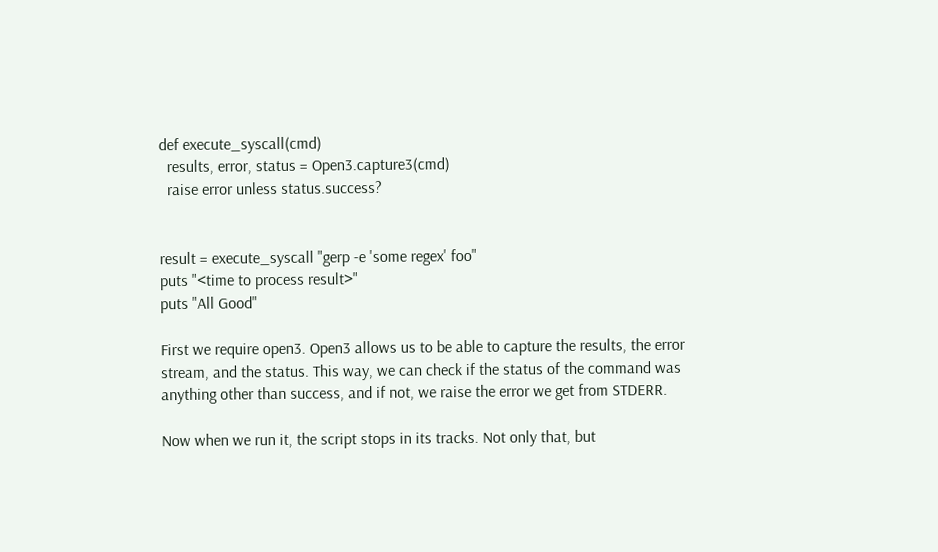def execute_syscall(cmd)
  results, error, status = Open3.capture3(cmd)
  raise error unless status.success?


result = execute_syscall "gerp -e 'some regex' foo"
puts "<time to process result>"
puts "All Good"

First we require open3. Open3 allows us to be able to capture the results, the error stream, and the status. This way, we can check if the status of the command was anything other than success, and if not, we raise the error we get from STDERR.

Now when we run it, the script stops in its tracks. Not only that, but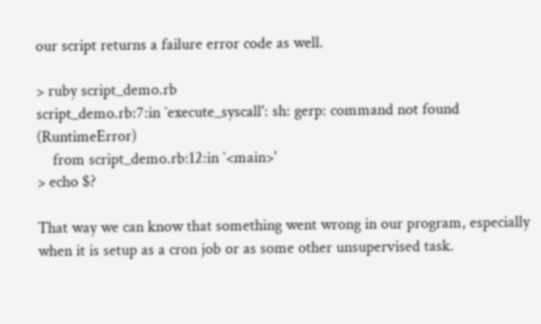our script returns a failure error code as well.

> ruby script_demo.rb
script_demo.rb:7:in `execute_syscall': sh: gerp: command not found (RuntimeError)
    from script_demo.rb:12:in `<main>'
> echo $?

That way we can know that something went wrong in our program, especially when it is setup as a cron job or as some other unsupervised task.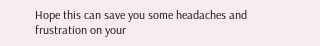Hope this can save you some headaches and frustration on your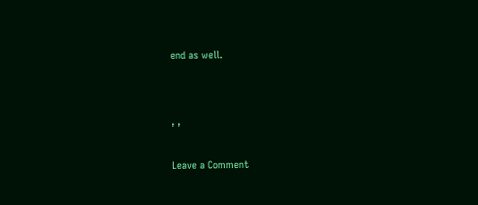end as well.


, ,

Leave a Comment